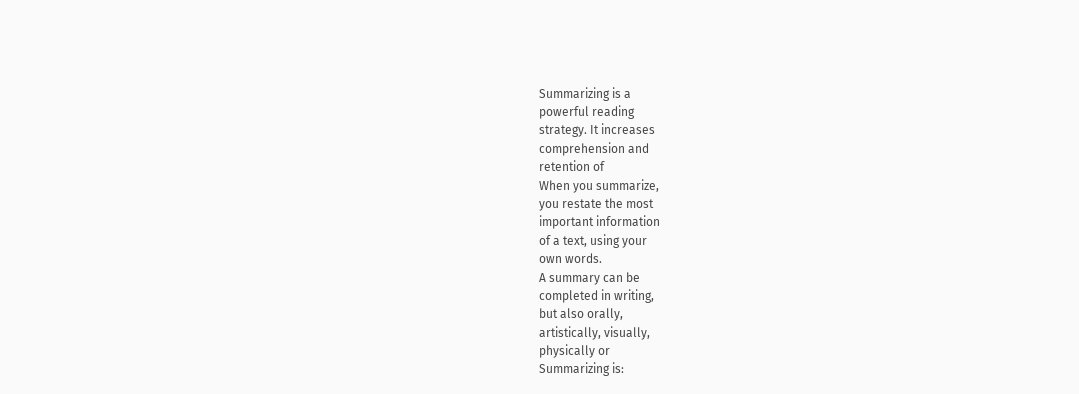Summarizing is a
powerful reading
strategy. It increases
comprehension and
retention of
When you summarize,
you restate the most
important information
of a text, using your
own words.
A summary can be
completed in writing,
but also orally,
artistically, visually,
physically or
Summarizing is: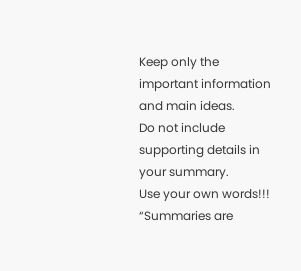Keep only the
important information
and main ideas.
Do not include
supporting details in
your summary.
Use your own words!!!
“Summaries are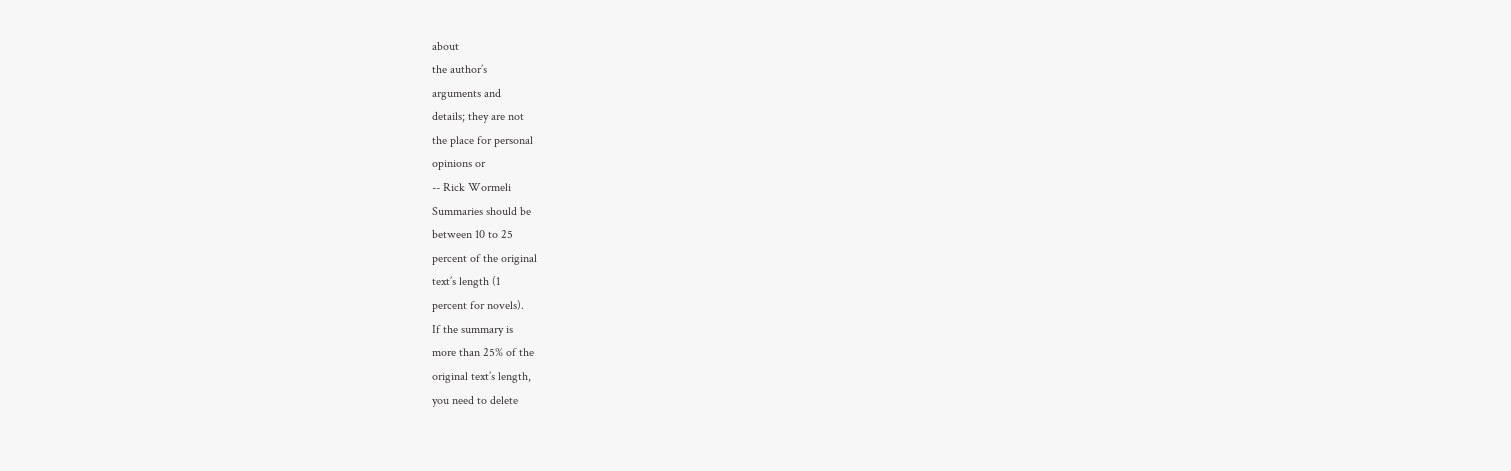about
the author’s
arguments and
details; they are not
the place for personal
opinions or
-- Rick Wormeli
Summaries should be
between 10 to 25
percent of the original
text’s length (1
percent for novels).
If the summary is
more than 25% of the
original text’s length,
you need to delete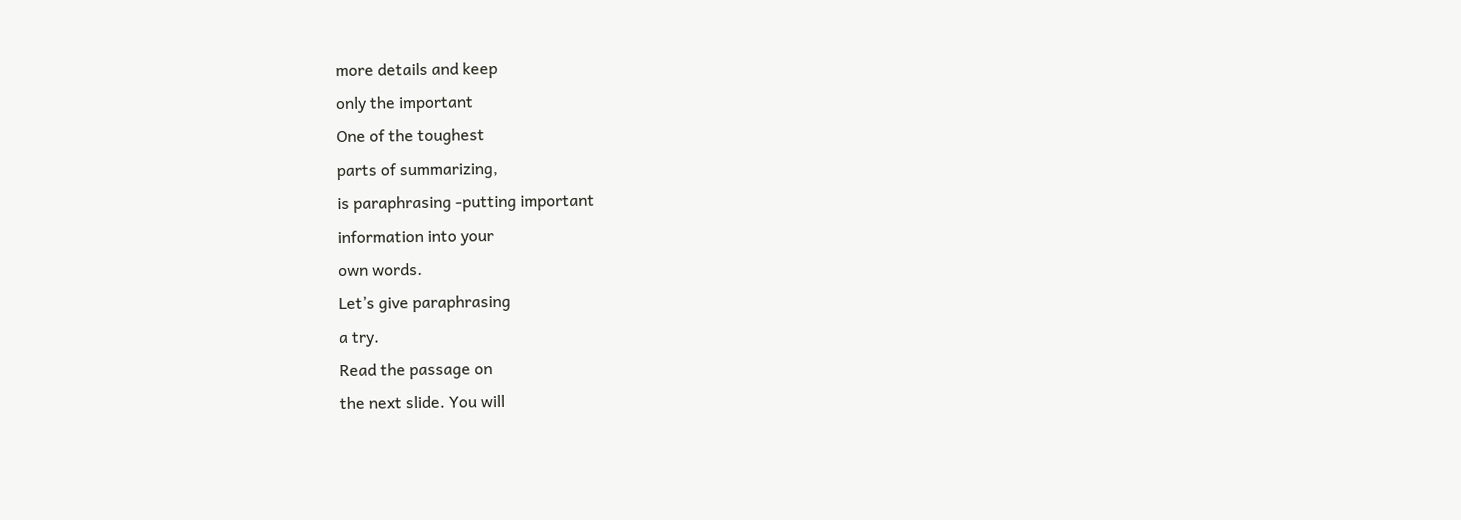more details and keep
only the important
One of the toughest
parts of summarizing,
is paraphrasing -putting important
information into your
own words.
Let’s give paraphrasing
a try.
Read the passage on
the next slide. You will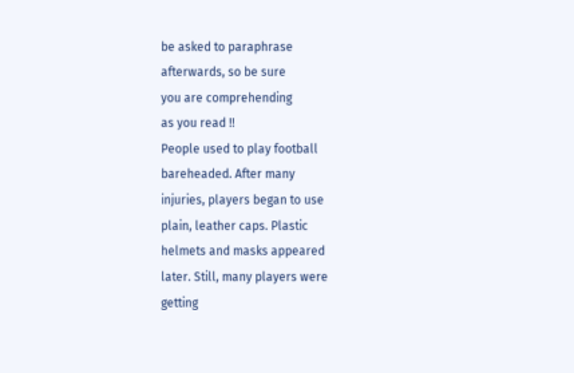be asked to paraphrase
afterwards, so be sure
you are comprehending
as you read !!
People used to play football
bareheaded. After many
injuries, players began to use
plain, leather caps. Plastic
helmets and masks appeared
later. Still, many players were
getting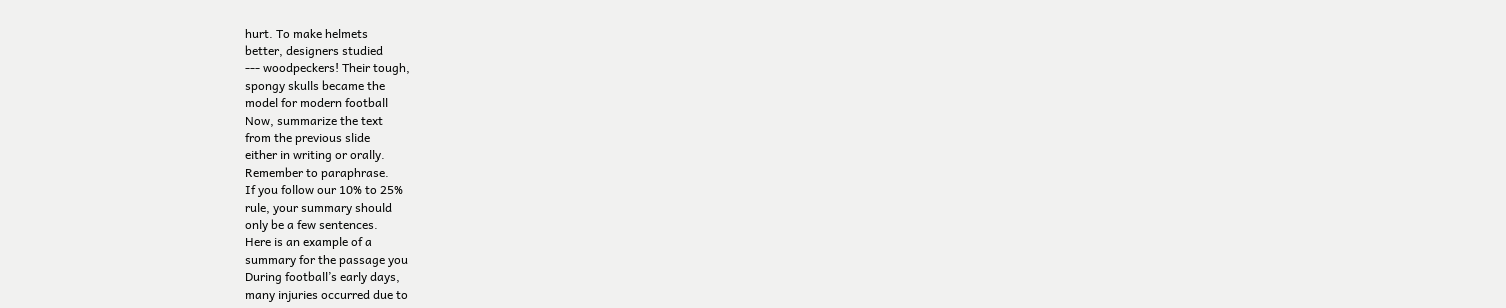hurt. To make helmets
better, designers studied
--- woodpeckers! Their tough,
spongy skulls became the
model for modern football
Now, summarize the text
from the previous slide
either in writing or orally.
Remember to paraphrase.
If you follow our 10% to 25%
rule, your summary should
only be a few sentences.
Here is an example of a
summary for the passage you
During football’s early days,
many injuries occurred due to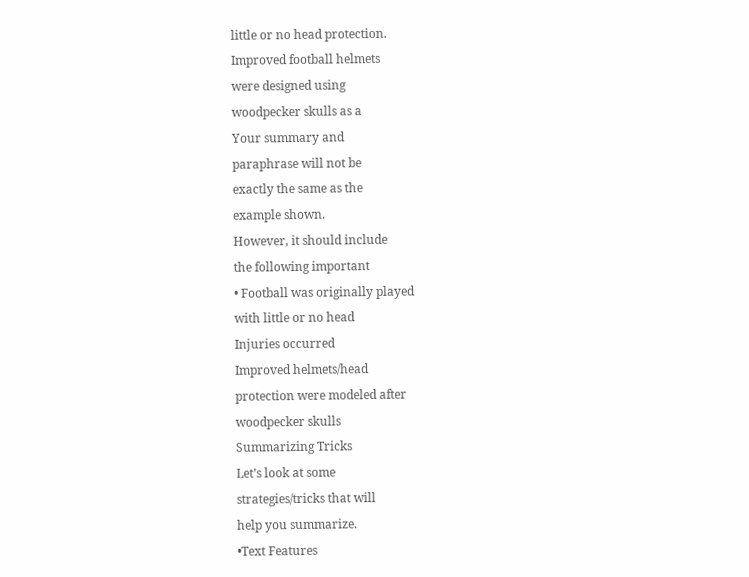little or no head protection.
Improved football helmets
were designed using
woodpecker skulls as a
Your summary and
paraphrase will not be
exactly the same as the
example shown.
However, it should include
the following important
• Football was originally played
with little or no head
Injuries occurred
Improved helmets/head
protection were modeled after
woodpecker skulls
Summarizing Tricks
Let’s look at some
strategies/tricks that will
help you summarize.
•Text Features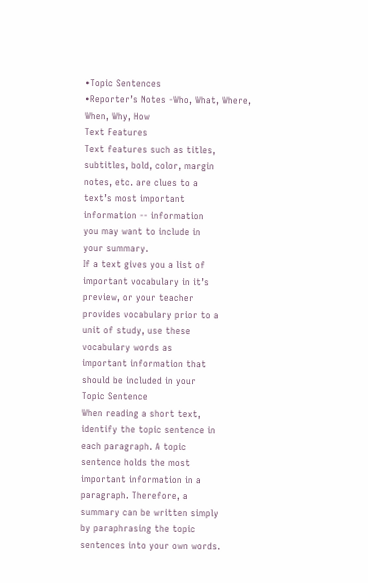•Topic Sentences
•Reporter’s Notes -Who, What, Where,
When, Why, How
Text Features
Text features such as titles,
subtitles, bold, color, margin
notes, etc. are clues to a
text’s most important
information -- information
you may want to include in
your summary.
If a text gives you a list of
important vocabulary in it’s
preview, or your teacher
provides vocabulary prior to a
unit of study, use these
vocabulary words as
important information that
should be included in your
Topic Sentence
When reading a short text,
identify the topic sentence in
each paragraph. A topic
sentence holds the most
important information in a
paragraph. Therefore, a
summary can be written simply
by paraphrasing the topic
sentences into your own words.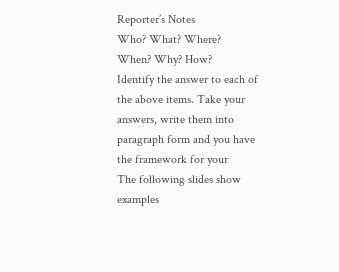Reporter’s Notes
Who? What? Where?
When? Why? How?
Identify the answer to each of
the above items. Take your
answers, write them into
paragraph form and you have
the framework for your
The following slides show
examples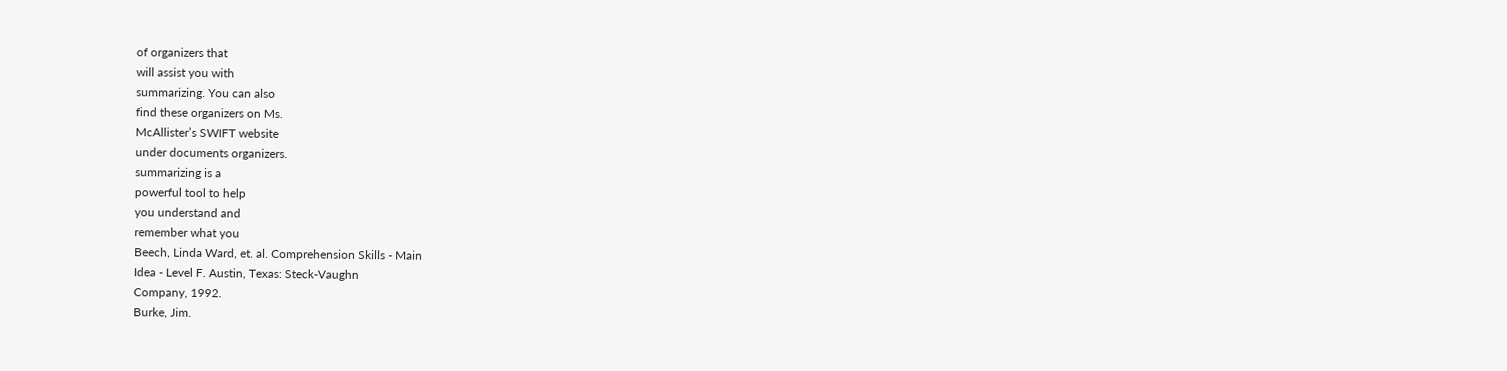of organizers that
will assist you with
summarizing. You can also
find these organizers on Ms.
McAllister’s SWIFT website
under documents organizers.
summarizing is a
powerful tool to help
you understand and
remember what you
Beech, Linda Ward, et. al. Comprehension Skills - Main
Idea - Level F. Austin, Texas: Steck-Vaughn
Company, 1992.
Burke, Jim.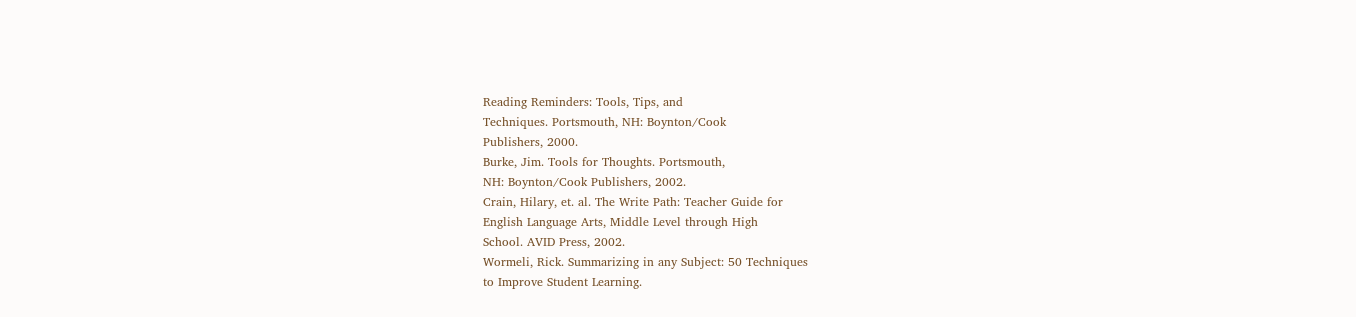Reading Reminders: Tools, Tips, and
Techniques. Portsmouth, NH: Boynton/Cook
Publishers, 2000.
Burke, Jim. Tools for Thoughts. Portsmouth,
NH: Boynton/Cook Publishers, 2002.
Crain, Hilary, et. al. The Write Path: Teacher Guide for
English Language Arts, Middle Level through High
School. AVID Press, 2002.
Wormeli, Rick. Summarizing in any Subject: 50 Techniques
to Improve Student Learning.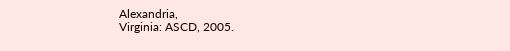Alexandria,
Virginia: ASCD, 2005.